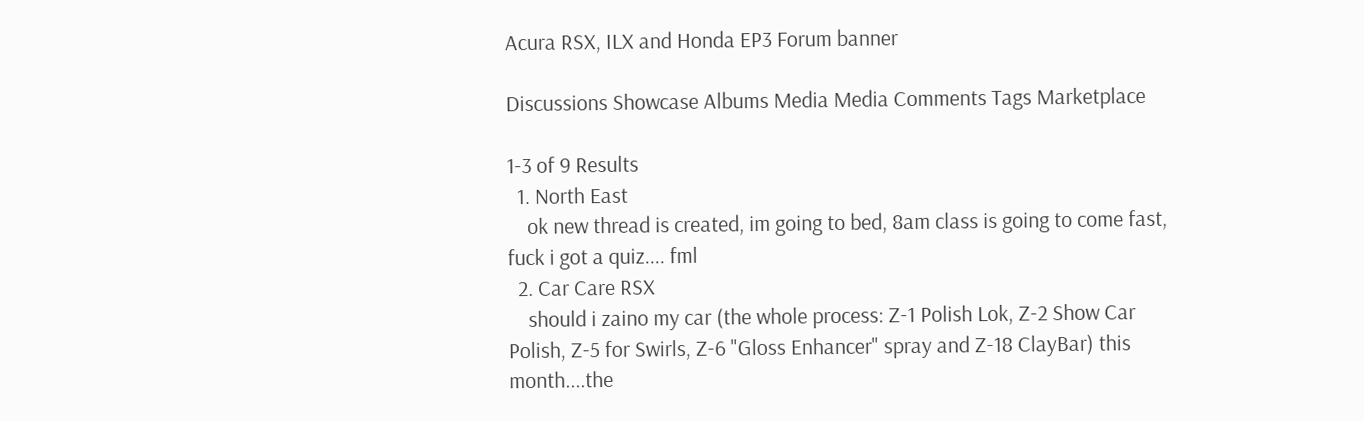Acura RSX, ILX and Honda EP3 Forum banner

Discussions Showcase Albums Media Media Comments Tags Marketplace

1-3 of 9 Results
  1. North East
    ok new thread is created, im going to bed, 8am class is going to come fast, fuck i got a quiz.... fml
  2. Car Care RSX
    should i zaino my car (the whole process: Z-1 Polish Lok, Z-2 Show Car Polish, Z-5 for Swirls, Z-6 "Gloss Enhancer" spray and Z-18 ClayBar) this month....the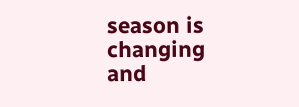season is changing and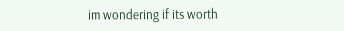im wondering if its worth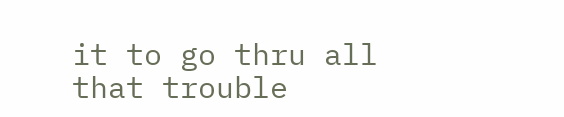it to go thru all that trouble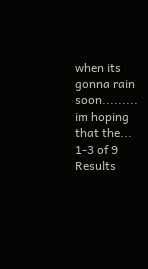when its gonna rain soon......... im hoping that the...
1-3 of 9 Results